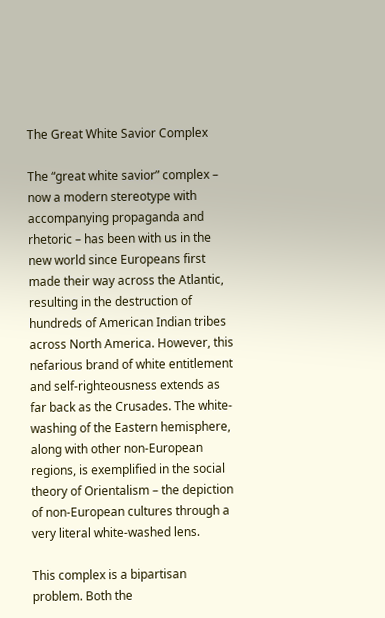The Great White Savior Complex

The “great white savior” complex – now a modern stereotype with accompanying propaganda and rhetoric – has been with us in the new world since Europeans first made their way across the Atlantic, resulting in the destruction of hundreds of American Indian tribes across North America. However, this nefarious brand of white entitlement and self-righteousness extends as far back as the Crusades. The white-washing of the Eastern hemisphere, along with other non-European regions, is exemplified in the social theory of Orientalism – the depiction of non-European cultures through a very literal white-washed lens.

This complex is a bipartisan problem. Both the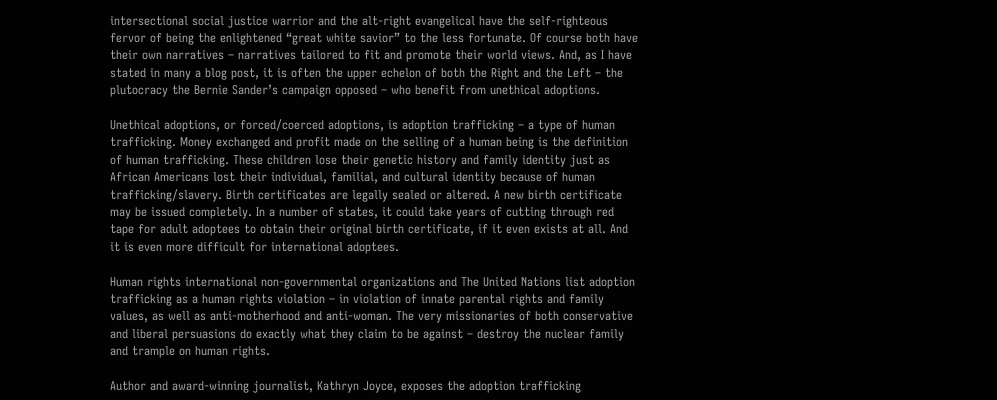intersectional social justice warrior and the alt-right evangelical have the self-righteous fervor of being the enlightened “great white savior” to the less fortunate. Of course both have their own narratives – narratives tailored to fit and promote their world views. And, as I have stated in many a blog post, it is often the upper echelon of both the Right and the Left – the plutocracy the Bernie Sander’s campaign opposed – who benefit from unethical adoptions.

Unethical adoptions, or forced/coerced adoptions, is adoption trafficking – a type of human trafficking. Money exchanged and profit made on the selling of a human being is the definition of human trafficking. These children lose their genetic history and family identity just as African Americans lost their individual, familial, and cultural identity because of human trafficking/slavery. Birth certificates are legally sealed or altered. A new birth certificate may be issued completely. In a number of states, it could take years of cutting through red tape for adult adoptees to obtain their original birth certificate, if it even exists at all. And it is even more difficult for international adoptees.

Human rights international non-governmental organizations and The United Nations list adoption trafficking as a human rights violation – in violation of innate parental rights and family values, as well as anti-motherhood and anti-woman. The very missionaries of both conservative and liberal persuasions do exactly what they claim to be against – destroy the nuclear family and trample on human rights.

Author and award-winning journalist, Kathryn Joyce, exposes the adoption trafficking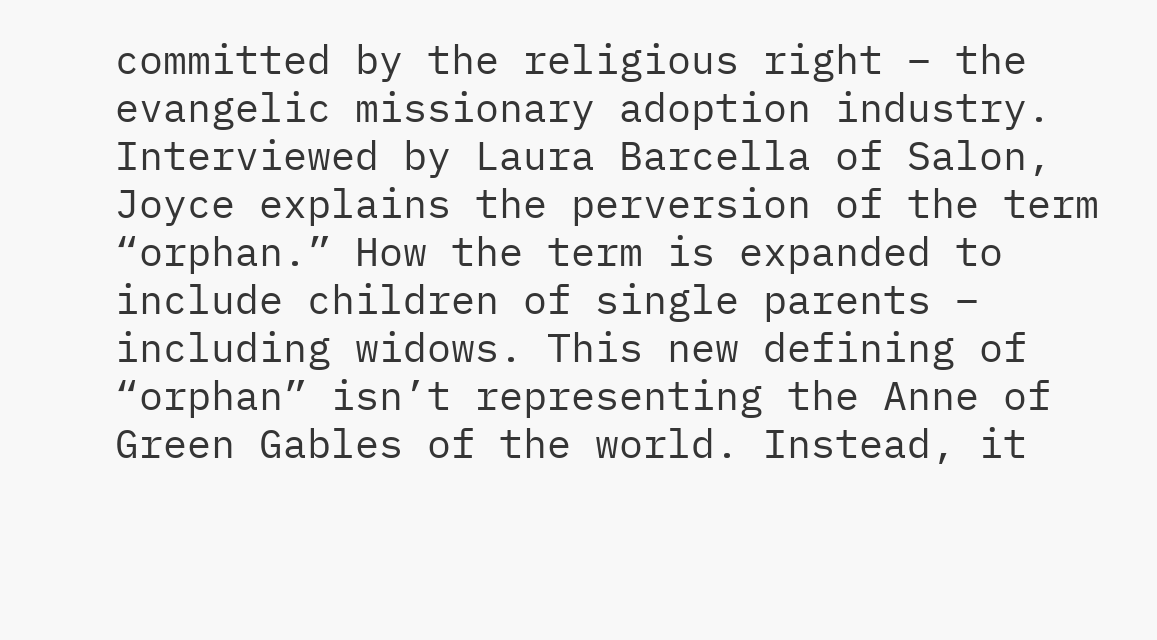committed by the religious right – the evangelic missionary adoption industry. Interviewed by Laura Barcella of Salon, Joyce explains the perversion of the term “orphan.” How the term is expanded to include children of single parents – including widows. This new defining of “orphan” isn’t representing the Anne of Green Gables of the world. Instead, it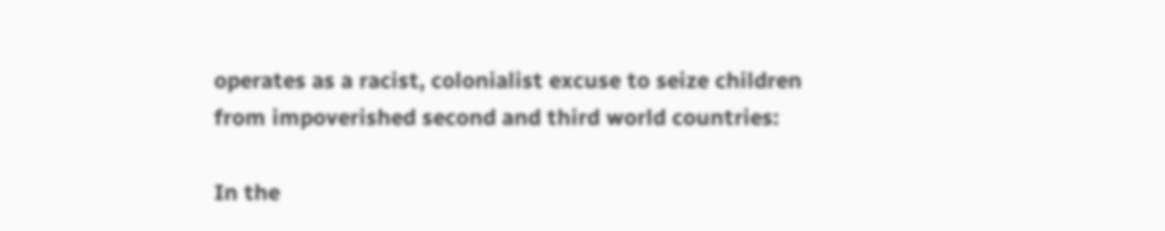operates as a racist, colonialist excuse to seize children from impoverished second and third world countries:

In the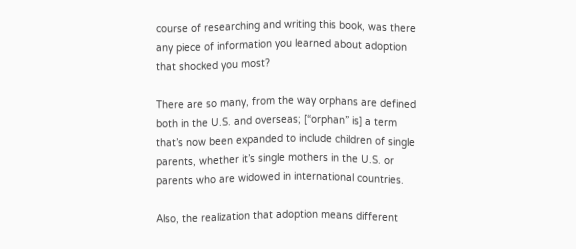course of researching and writing this book, was there any piece of information you learned about adoption that shocked you most?

There are so many, from the way orphans are defined both in the U.S. and overseas; [“orphan” is] a term that’s now been expanded to include children of single parents, whether it’s single mothers in the U.S. or parents who are widowed in international countries.

Also, the realization that adoption means different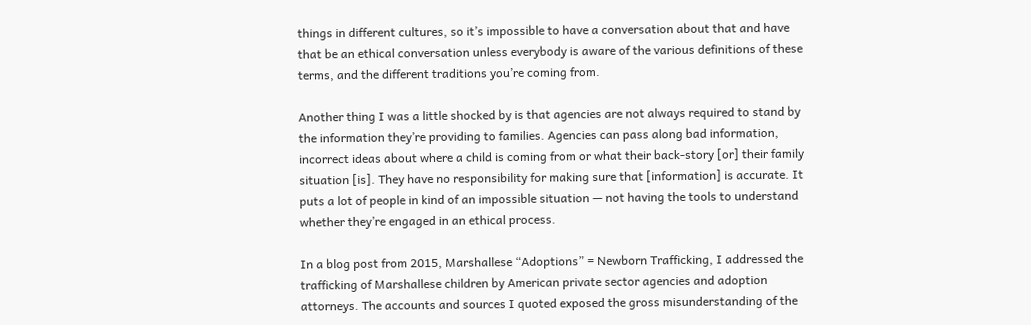things in different cultures, so it’s impossible to have a conversation about that and have that be an ethical conversation unless everybody is aware of the various definitions of these terms, and the different traditions you’re coming from.

Another thing I was a little shocked by is that agencies are not always required to stand by the information they’re providing to families. Agencies can pass along bad information, incorrect ideas about where a child is coming from or what their back-story [or] their family situation [is]. They have no responsibility for making sure that [information] is accurate. It puts a lot of people in kind of an impossible situation — not having the tools to understand whether they’re engaged in an ethical process.

In a blog post from 2015, Marshallese “Adoptions” = Newborn Trafficking, I addressed the trafficking of Marshallese children by American private sector agencies and adoption attorneys. The accounts and sources I quoted exposed the gross misunderstanding of the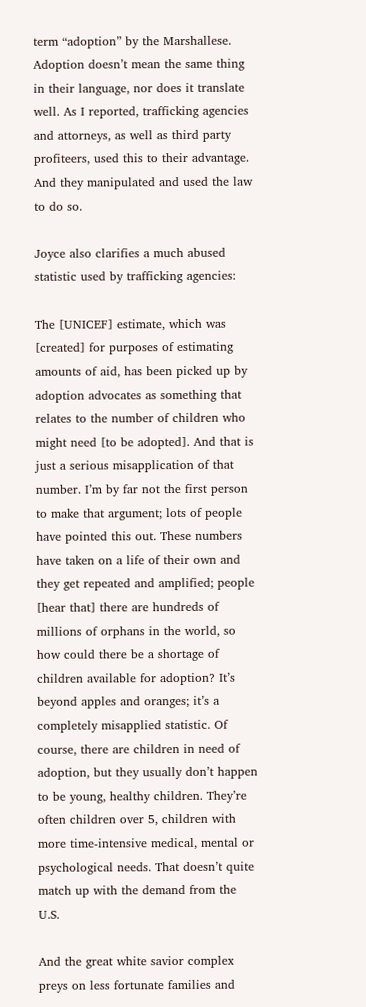term “adoption” by the Marshallese. Adoption doesn’t mean the same thing in their language, nor does it translate well. As I reported, trafficking agencies and attorneys, as well as third party profiteers, used this to their advantage. And they manipulated and used the law to do so.

Joyce also clarifies a much abused statistic used by trafficking agencies:

The [UNICEF] estimate, which was [created] for purposes of estimating amounts of aid, has been picked up by adoption advocates as something that relates to the number of children who might need [to be adopted]. And that is just a serious misapplication of that number. I’m by far not the first person to make that argument; lots of people have pointed this out. These numbers have taken on a life of their own and they get repeated and amplified; people [hear that] there are hundreds of millions of orphans in the world, so how could there be a shortage of children available for adoption? It’s beyond apples and oranges; it’s a completely misapplied statistic. Of course, there are children in need of adoption, but they usually don’t happen to be young, healthy children. They’re often children over 5, children with more time-intensive medical, mental or psychological needs. That doesn’t quite match up with the demand from the U.S.

And the great white savior complex preys on less fortunate families and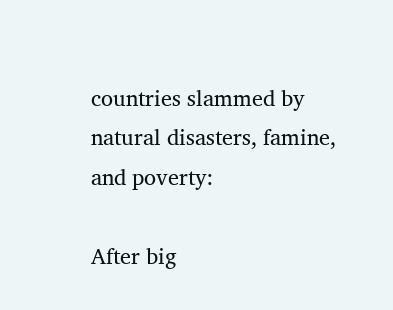countries slammed by natural disasters, famine, and poverty:

After big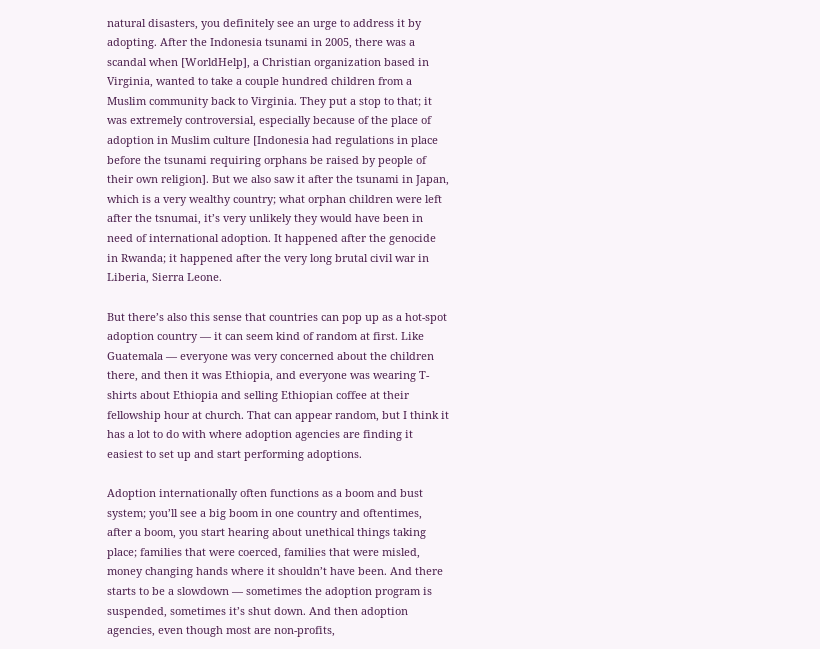natural disasters, you definitely see an urge to address it by adopting. After the Indonesia tsunami in 2005, there was a scandal when [WorldHelp], a Christian organization based in Virginia, wanted to take a couple hundred children from a Muslim community back to Virginia. They put a stop to that; it was extremely controversial, especially because of the place of adoption in Muslim culture [Indonesia had regulations in place before the tsunami requiring orphans be raised by people of their own religion]. But we also saw it after the tsunami in Japan, which is a very wealthy country; what orphan children were left after the tsnumai, it’s very unlikely they would have been in need of international adoption. It happened after the genocide in Rwanda; it happened after the very long brutal civil war in Liberia, Sierra Leone.

But there’s also this sense that countries can pop up as a hot-spot adoption country — it can seem kind of random at first. Like Guatemala — everyone was very concerned about the children there, and then it was Ethiopia, and everyone was wearing T-shirts about Ethiopia and selling Ethiopian coffee at their fellowship hour at church. That can appear random, but I think it has a lot to do with where adoption agencies are finding it easiest to set up and start performing adoptions.

Adoption internationally often functions as a boom and bust system; you’ll see a big boom in one country and oftentimes, after a boom, you start hearing about unethical things taking place; families that were coerced, families that were misled, money changing hands where it shouldn’t have been. And there starts to be a slowdown — sometimes the adoption program is suspended, sometimes it’s shut down. And then adoption agencies, even though most are non-profits,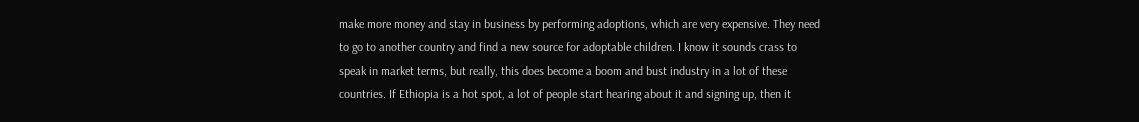make more money and stay in business by performing adoptions, which are very expensive. They need to go to another country and find a new source for adoptable children. I know it sounds crass to speak in market terms, but really, this does become a boom and bust industry in a lot of these countries. If Ethiopia is a hot spot, a lot of people start hearing about it and signing up, then it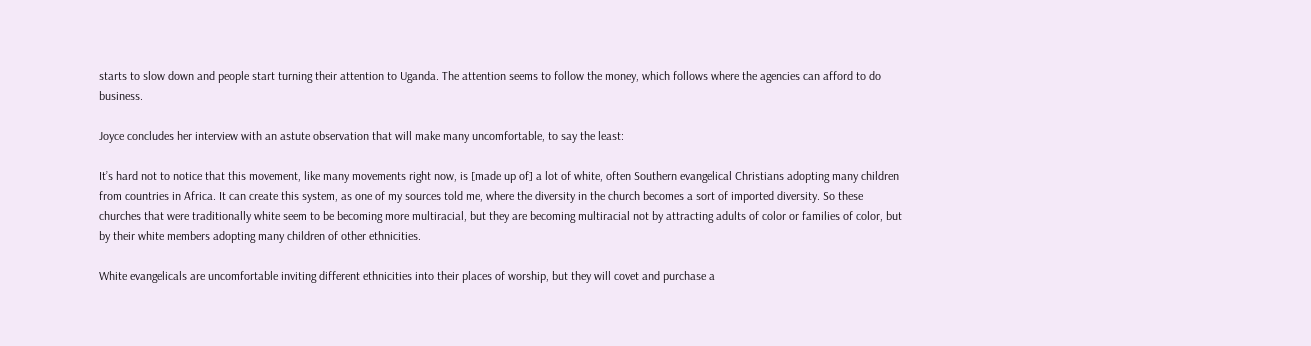starts to slow down and people start turning their attention to Uganda. The attention seems to follow the money, which follows where the agencies can afford to do business.

Joyce concludes her interview with an astute observation that will make many uncomfortable, to say the least:

It’s hard not to notice that this movement, like many movements right now, is [made up of] a lot of white, often Southern evangelical Christians adopting many children from countries in Africa. It can create this system, as one of my sources told me, where the diversity in the church becomes a sort of imported diversity. So these churches that were traditionally white seem to be becoming more multiracial, but they are becoming multiracial not by attracting adults of color or families of color, but by their white members adopting many children of other ethnicities.

White evangelicals are uncomfortable inviting different ethnicities into their places of worship, but they will covet and purchase a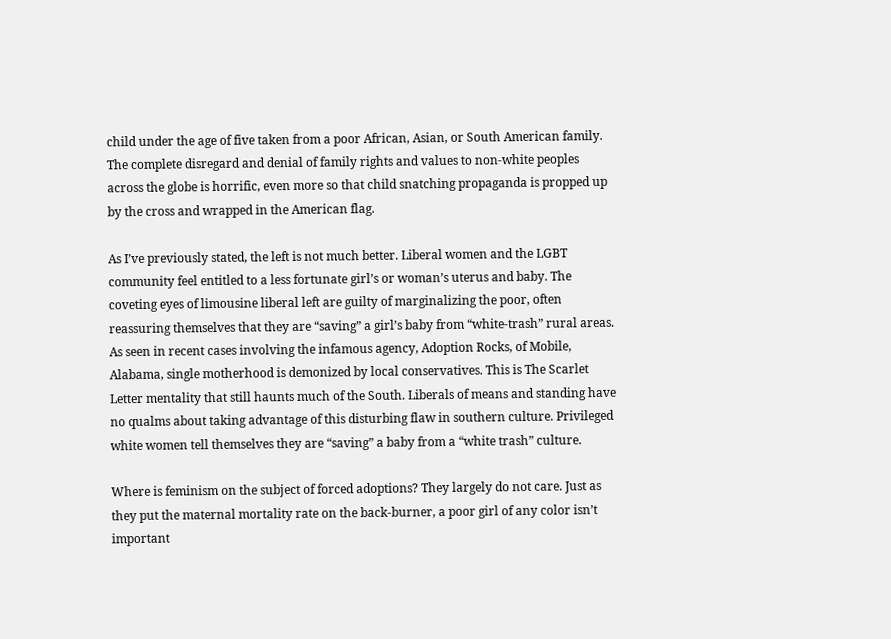child under the age of five taken from a poor African, Asian, or South American family. The complete disregard and denial of family rights and values to non-white peoples across the globe is horrific, even more so that child snatching propaganda is propped up by the cross and wrapped in the American flag.

As I’ve previously stated, the left is not much better. Liberal women and the LGBT community feel entitled to a less fortunate girl’s or woman’s uterus and baby. The coveting eyes of limousine liberal left are guilty of marginalizing the poor, often reassuring themselves that they are “saving” a girl’s baby from “white-trash” rural areas. As seen in recent cases involving the infamous agency, Adoption Rocks, of Mobile, Alabama, single motherhood is demonized by local conservatives. This is The Scarlet Letter mentality that still haunts much of the South. Liberals of means and standing have no qualms about taking advantage of this disturbing flaw in southern culture. Privileged white women tell themselves they are “saving” a baby from a “white trash” culture.

Where is feminism on the subject of forced adoptions? They largely do not care. Just as they put the maternal mortality rate on the back-burner, a poor girl of any color isn’t important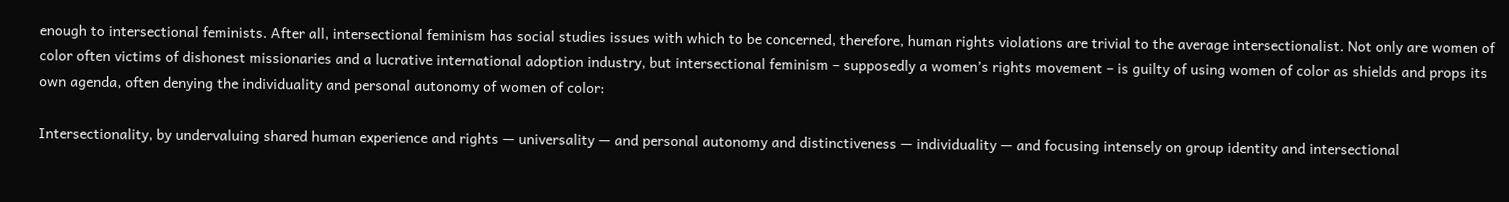enough to intersectional feminists. After all, intersectional feminism has social studies issues with which to be concerned, therefore, human rights violations are trivial to the average intersectionalist. Not only are women of color often victims of dishonest missionaries and a lucrative international adoption industry, but intersectional feminism – supposedly a women’s rights movement – is guilty of using women of color as shields and props its own agenda, often denying the individuality and personal autonomy of women of color:

Intersectionality, by undervaluing shared human experience and rights — universality — and personal autonomy and distinctiveness — individuality — and focusing intensely on group identity and intersectional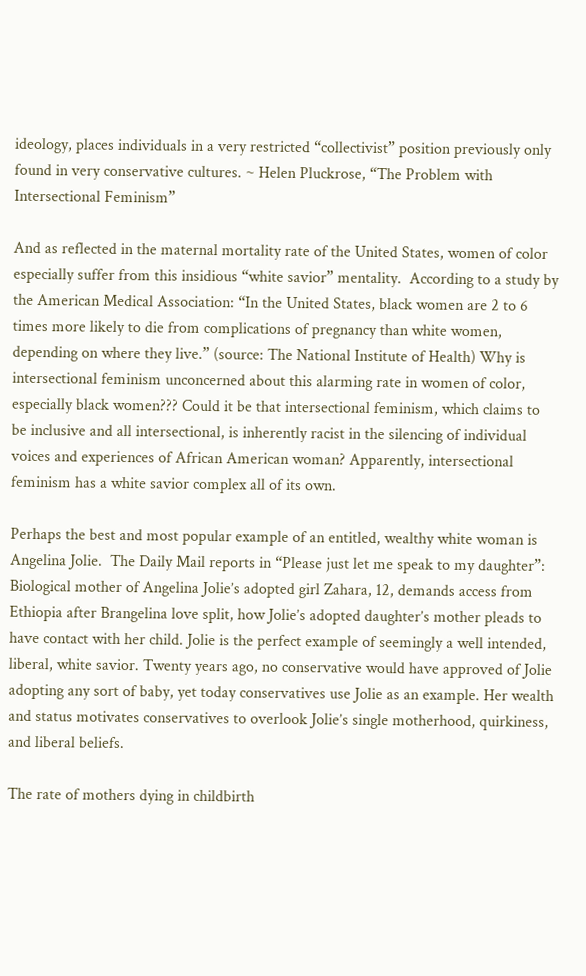ideology, places individuals in a very restricted “collectivist” position previously only found in very conservative cultures. ~ Helen Pluckrose, “The Problem with Intersectional Feminism”

And as reflected in the maternal mortality rate of the United States, women of color especially suffer from this insidious “white savior” mentality.  According to a study by the American Medical Association: “In the United States, black women are 2 to 6 times more likely to die from complications of pregnancy than white women, depending on where they live.” (source: The National Institute of Health) Why is intersectional feminism unconcerned about this alarming rate in women of color, especially black women??? Could it be that intersectional feminism, which claims to be inclusive and all intersectional, is inherently racist in the silencing of individual voices and experiences of African American woman? Apparently, intersectional feminism has a white savior complex all of its own.

Perhaps the best and most popular example of an entitled, wealthy white woman is Angelina Jolie.  The Daily Mail reports in “Please just let me speak to my daughter”: Biological mother of Angelina Jolie’s adopted girl Zahara, 12, demands access from Ethiopia after Brangelina love split, how Jolie’s adopted daughter’s mother pleads to have contact with her child. Jolie is the perfect example of seemingly a well intended, liberal, white savior. Twenty years ago, no conservative would have approved of Jolie adopting any sort of baby, yet today conservatives use Jolie as an example. Her wealth and status motivates conservatives to overlook Jolie’s single motherhood, quirkiness, and liberal beliefs.

The rate of mothers dying in childbirth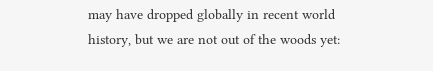may have dropped globally in recent world history, but we are not out of the woods yet: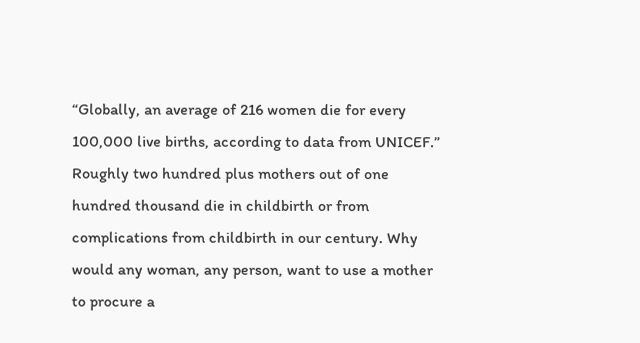“Globally, an average of 216 women die for every 100,000 live births, according to data from UNICEF.” Roughly two hundred plus mothers out of one hundred thousand die in childbirth or from complications from childbirth in our century. Why would any woman, any person, want to use a mother to procure a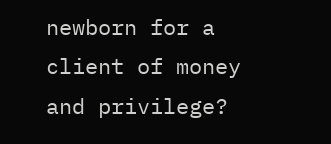newborn for a client of money and privilege?